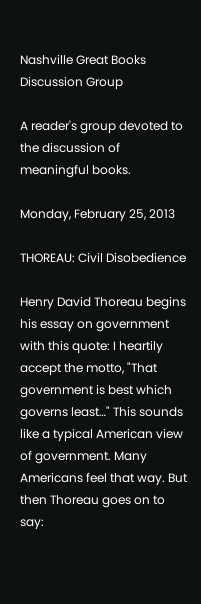Nashville Great Books Discussion Group

A reader's group devoted to the discussion of meaningful books.

Monday, February 25, 2013

THOREAU: Civil Disobedience

Henry David Thoreau begins his essay on government with this quote: I heartily accept the motto, "That government is best which governs least…" This sounds like a typical American view of government. Many Americans feel that way. But then Thoreau goes on to say: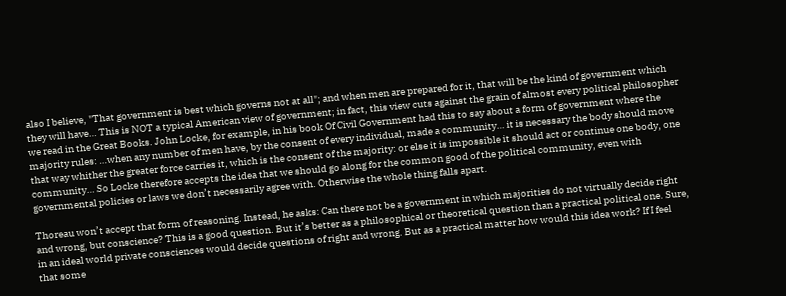also I believe, "That government is best which governs not at all"; and when men are prepared for it, that will be the kind of government which they will have… This is NOT a typical American view of government; in fact, this view cuts against the grain of almost every political philosopher we read in the Great Books. John Locke, for example, in his book Of Civil Government had this to say about a form of government where the majority rules: …when any number of men have, by the consent of every individual, made a community… it is necessary the body should move that way whither the greater force carries it, which is the consent of the majority: or else it is impossible it should act or continue one body, one community… So Locke therefore accepts the idea that we should go along for the common good of the political community, even with governmental policies or laws we don’t necessarily agree with. Otherwise the whole thing falls apart.

Thoreau won’t accept that form of reasoning. Instead, he asks: Can there not be a government in which majorities do not virtually decide right and wrong, but conscience? This is a good question. But it’s better as a philosophical or theoretical question than a practical political one. Sure, in an ideal world private consciences would decide questions of right and wrong. But as a practical matter how would this idea work? If I feel that some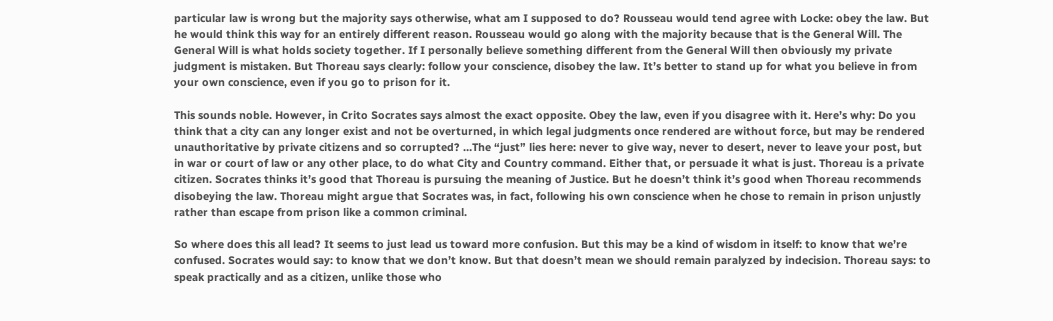particular law is wrong but the majority says otherwise, what am I supposed to do? Rousseau would tend agree with Locke: obey the law. But he would think this way for an entirely different reason. Rousseau would go along with the majority because that is the General Will. The General Will is what holds society together. If I personally believe something different from the General Will then obviously my private judgment is mistaken. But Thoreau says clearly: follow your conscience, disobey the law. It’s better to stand up for what you believe in from your own conscience, even if you go to prison for it.

This sounds noble. However, in Crito Socrates says almost the exact opposite. Obey the law, even if you disagree with it. Here’s why: Do you think that a city can any longer exist and not be overturned, in which legal judgments once rendered are without force, but may be rendered unauthoritative by private citizens and so corrupted? …The “just” lies here: never to give way, never to desert, never to leave your post, but in war or court of law or any other place, to do what City and Country command. Either that, or persuade it what is just. Thoreau is a private citizen. Socrates thinks it’s good that Thoreau is pursuing the meaning of Justice. But he doesn’t think it’s good when Thoreau recommends disobeying the law. Thoreau might argue that Socrates was, in fact, following his own conscience when he chose to remain in prison unjustly rather than escape from prison like a common criminal.

So where does this all lead? It seems to just lead us toward more confusion. But this may be a kind of wisdom in itself: to know that we’re confused. Socrates would say: to know that we don’t know. But that doesn’t mean we should remain paralyzed by indecision. Thoreau says: to speak practically and as a citizen, unlike those who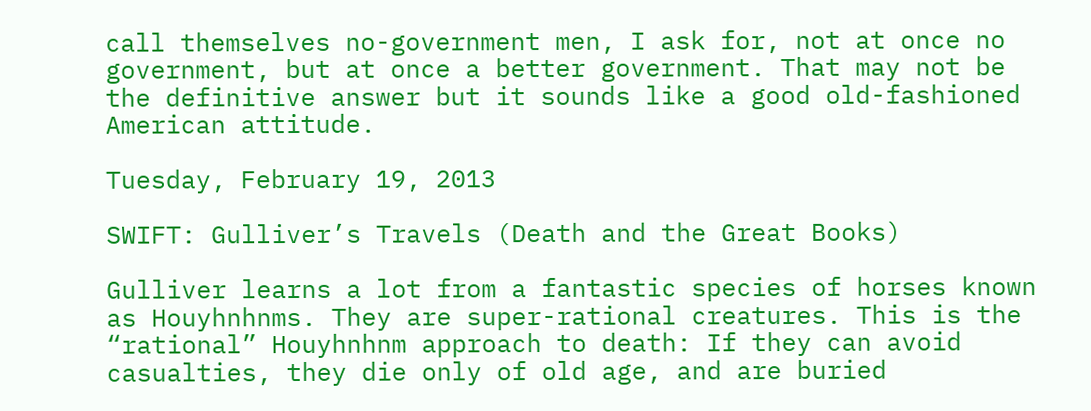call themselves no-government men, I ask for, not at once no government, but at once a better government. That may not be the definitive answer but it sounds like a good old-fashioned American attitude.

Tuesday, February 19, 2013

SWIFT: Gulliver’s Travels (Death and the Great Books)

Gulliver learns a lot from a fantastic species of horses known as Houyhnhnms. They are super-rational creatures. This is the “rational” Houyhnhnm approach to death: If they can avoid casualties, they die only of old age, and are buried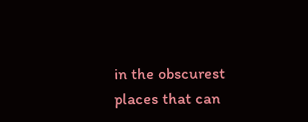in the obscurest places that can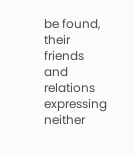be found, their friends and relations expressing neither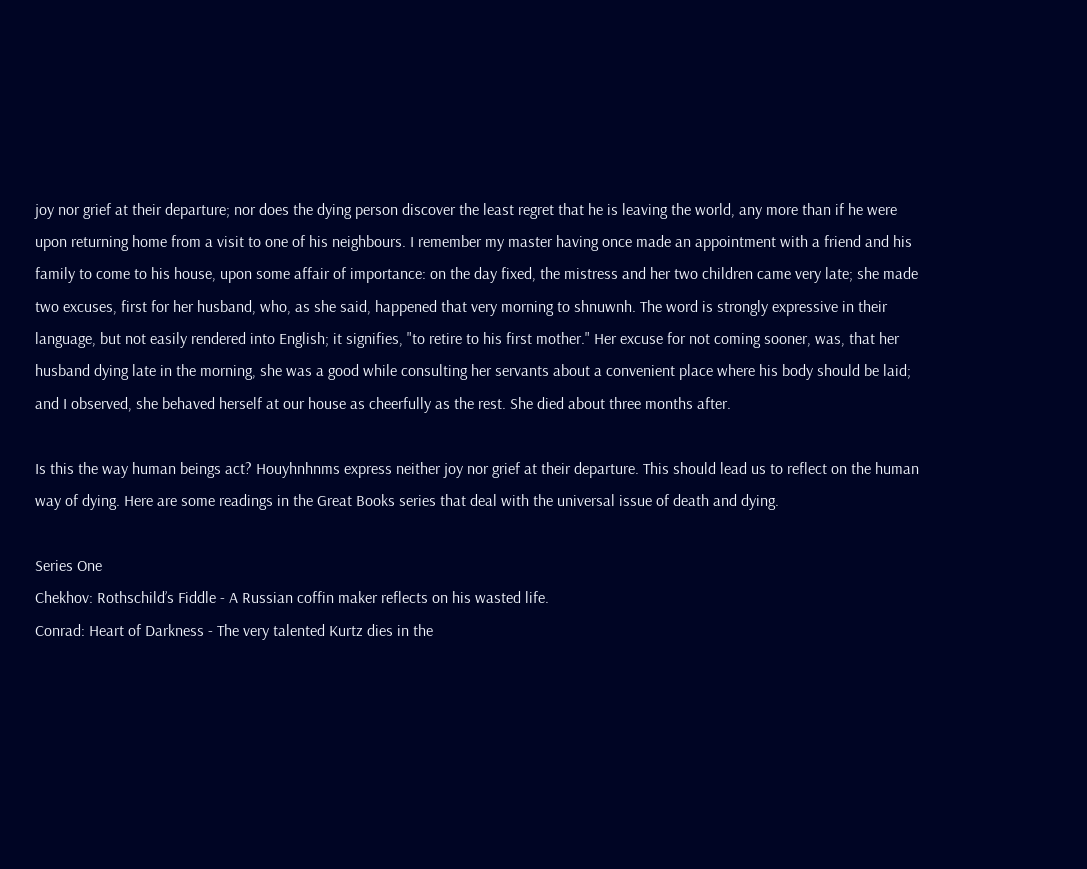joy nor grief at their departure; nor does the dying person discover the least regret that he is leaving the world, any more than if he were upon returning home from a visit to one of his neighbours. I remember my master having once made an appointment with a friend and his family to come to his house, upon some affair of importance: on the day fixed, the mistress and her two children came very late; she made two excuses, first for her husband, who, as she said, happened that very morning to shnuwnh. The word is strongly expressive in their language, but not easily rendered into English; it signifies, "to retire to his first mother." Her excuse for not coming sooner, was, that her husband dying late in the morning, she was a good while consulting her servants about a convenient place where his body should be laid; and I observed, she behaved herself at our house as cheerfully as the rest. She died about three months after.

Is this the way human beings act? Houyhnhnms express neither joy nor grief at their departure. This should lead us to reflect on the human way of dying. Here are some readings in the Great Books series that deal with the universal issue of death and dying.

Series One
Chekhov: Rothschild’s Fiddle - A Russian coffin maker reflects on his wasted life.
Conrad: Heart of Darkness - The very talented Kurtz dies in the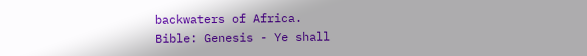backwaters of Africa.
Bible: Genesis - Ye shall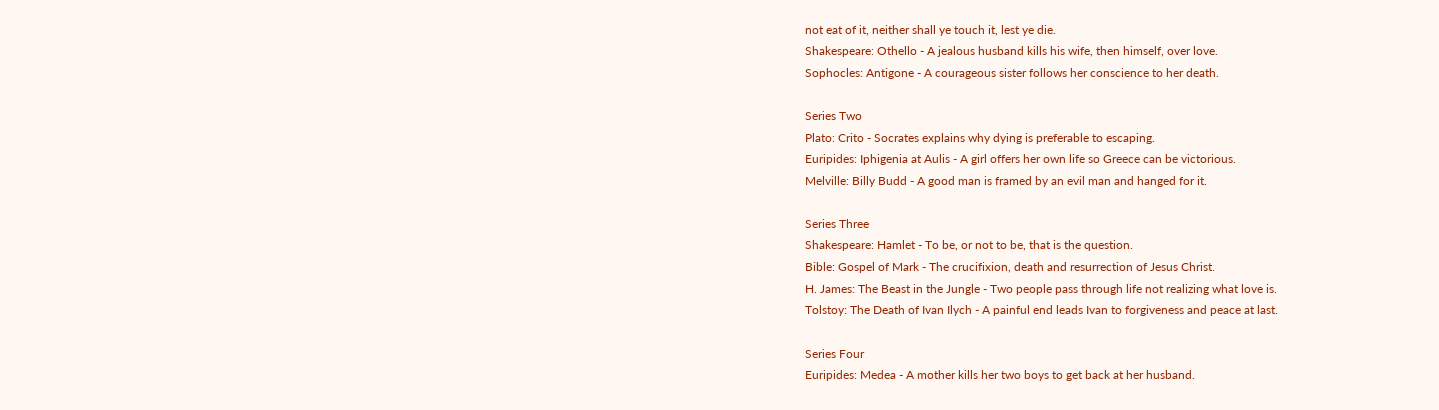not eat of it, neither shall ye touch it, lest ye die.
Shakespeare: Othello - A jealous husband kills his wife, then himself, over love.
Sophocles: Antigone - A courageous sister follows her conscience to her death.

Series Two
Plato: Crito - Socrates explains why dying is preferable to escaping.
Euripides: Iphigenia at Aulis - A girl offers her own life so Greece can be victorious.
Melville: Billy Budd - A good man is framed by an evil man and hanged for it.

Series Three
Shakespeare: Hamlet - To be, or not to be, that is the question.
Bible: Gospel of Mark - The crucifixion, death and resurrection of Jesus Christ.
H. James: The Beast in the Jungle - Two people pass through life not realizing what love is.
Tolstoy: The Death of Ivan Ilych - A painful end leads Ivan to forgiveness and peace at last.

Series Four
Euripides: Medea - A mother kills her two boys to get back at her husband.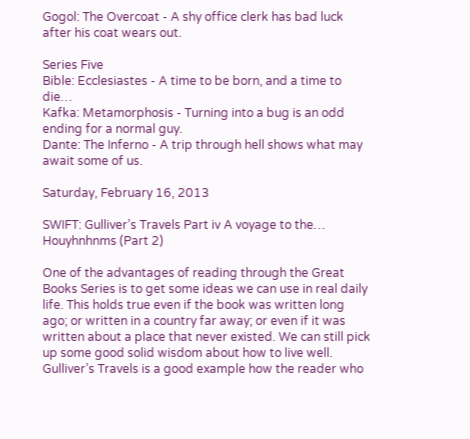Gogol: The Overcoat - A shy office clerk has bad luck after his coat wears out.

Series Five
Bible: Ecclesiastes - A time to be born, and a time to die…
Kafka: Metamorphosis - Turning into a bug is an odd ending for a normal guy.
Dante: The Inferno - A trip through hell shows what may await some of us.

Saturday, February 16, 2013

SWIFT: Gulliver’s Travels Part iv A voyage to the… Houyhnhnms (Part 2)

One of the advantages of reading through the Great Books Series is to get some ideas we can use in real daily life. This holds true even if the book was written long ago; or written in a country far away; or even if it was written about a place that never existed. We can still pick up some good solid wisdom about how to live well. Gulliver’s Travels is a good example how the reader who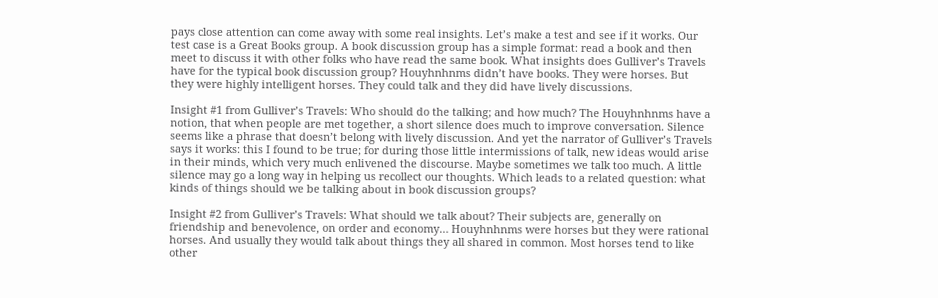pays close attention can come away with some real insights. Let’s make a test and see if it works. Our test case is a Great Books group. A book discussion group has a simple format: read a book and then meet to discuss it with other folks who have read the same book. What insights does Gulliver’s Travels have for the typical book discussion group? Houyhnhnms didn’t have books. They were horses. But they were highly intelligent horses. They could talk and they did have lively discussions.

Insight #1 from Gulliver’s Travels: Who should do the talking; and how much? The Houyhnhnms have a notion, that when people are met together, a short silence does much to improve conversation. Silence seems like a phrase that doesn’t belong with lively discussion. And yet the narrator of Gulliver’s Travels says it works: this I found to be true; for during those little intermissions of talk, new ideas would arise in their minds, which very much enlivened the discourse. Maybe sometimes we talk too much. A little silence may go a long way in helping us recollect our thoughts. Which leads to a related question: what kinds of things should we be talking about in book discussion groups?

Insight #2 from Gulliver’s Travels: What should we talk about? Their subjects are, generally on friendship and benevolence, on order and economy… Houyhnhnms were horses but they were rational horses. And usually they would talk about things they all shared in common. Most horses tend to like other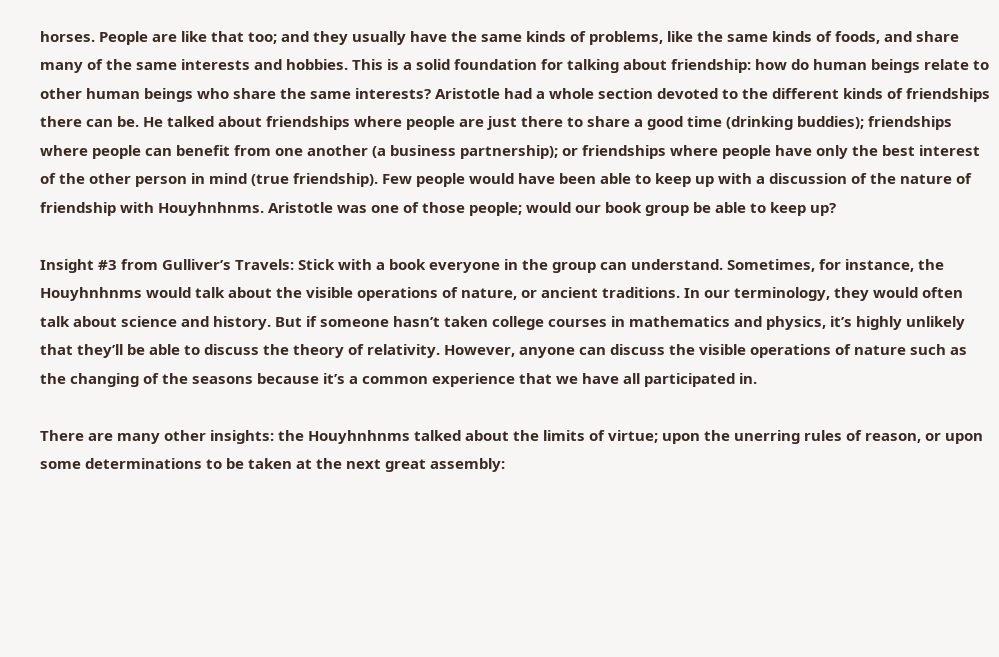horses. People are like that too; and they usually have the same kinds of problems, like the same kinds of foods, and share many of the same interests and hobbies. This is a solid foundation for talking about friendship: how do human beings relate to other human beings who share the same interests? Aristotle had a whole section devoted to the different kinds of friendships there can be. He talked about friendships where people are just there to share a good time (drinking buddies); friendships where people can benefit from one another (a business partnership); or friendships where people have only the best interest of the other person in mind (true friendship). Few people would have been able to keep up with a discussion of the nature of friendship with Houyhnhnms. Aristotle was one of those people; would our book group be able to keep up?

Insight #3 from Gulliver’s Travels: Stick with a book everyone in the group can understand. Sometimes, for instance, the Houyhnhnms would talk about the visible operations of nature, or ancient traditions. In our terminology, they would often talk about science and history. But if someone hasn’t taken college courses in mathematics and physics, it’s highly unlikely that they’ll be able to discuss the theory of relativity. However, anyone can discuss the visible operations of nature such as the changing of the seasons because it’s a common experience that we have all participated in.

There are many other insights: the Houyhnhnms talked about the limits of virtue; upon the unerring rules of reason, or upon some determinations to be taken at the next great assembly: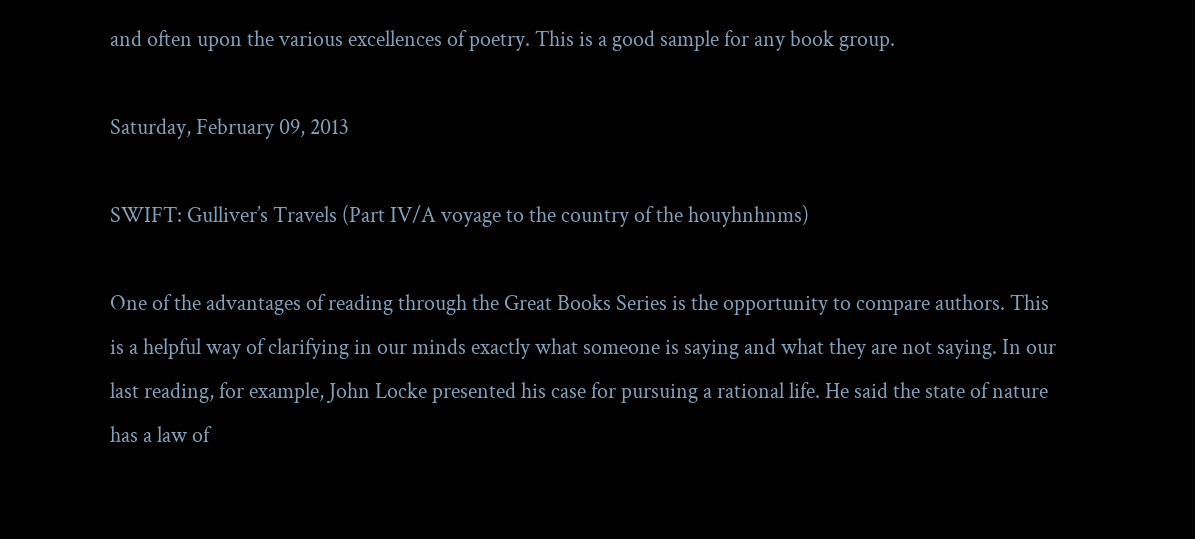and often upon the various excellences of poetry. This is a good sample for any book group.

Saturday, February 09, 2013

SWIFT: Gulliver’s Travels (Part IV/A voyage to the country of the houyhnhnms)

One of the advantages of reading through the Great Books Series is the opportunity to compare authors. This is a helpful way of clarifying in our minds exactly what someone is saying and what they are not saying. In our last reading, for example, John Locke presented his case for pursuing a rational life. He said the state of nature has a law of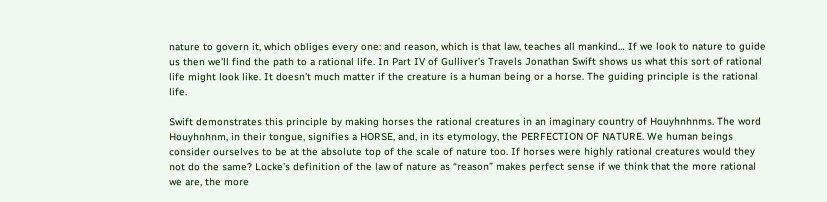nature to govern it, which obliges every one: and reason, which is that law, teaches all mankind… If we look to nature to guide us then we’ll find the path to a rational life. In Part IV of Gulliver’s Travels Jonathan Swift shows us what this sort of rational life might look like. It doesn’t much matter if the creature is a human being or a horse. The guiding principle is the rational life.

Swift demonstrates this principle by making horses the rational creatures in an imaginary country of Houyhnhnms. The word Houyhnhnm, in their tongue, signifies a HORSE, and, in its etymology, the PERFECTION OF NATURE. We human beings consider ourselves to be at the absolute top of the scale of nature too. If horses were highly rational creatures would they not do the same? Locke’s definition of the law of nature as “reason” makes perfect sense if we think that the more rational we are, the more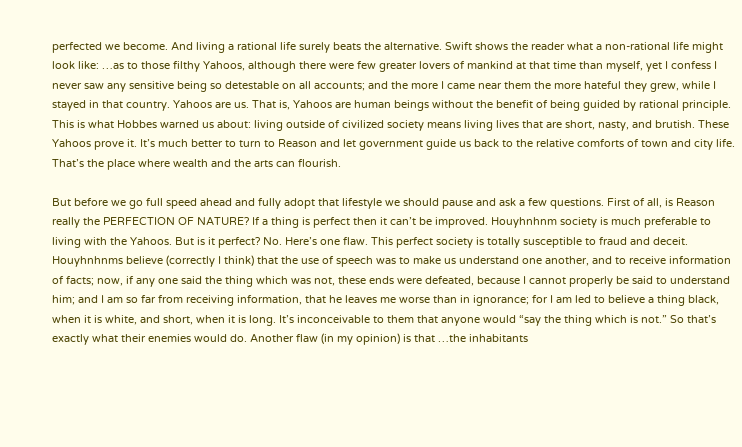perfected we become. And living a rational life surely beats the alternative. Swift shows the reader what a non-rational life might look like: …as to those filthy Yahoos, although there were few greater lovers of mankind at that time than myself, yet I confess I never saw any sensitive being so detestable on all accounts; and the more I came near them the more hateful they grew, while I stayed in that country. Yahoos are us. That is, Yahoos are human beings without the benefit of being guided by rational principle. This is what Hobbes warned us about: living outside of civilized society means living lives that are short, nasty, and brutish. These Yahoos prove it. It’s much better to turn to Reason and let government guide us back to the relative comforts of town and city life. That’s the place where wealth and the arts can flourish.

But before we go full speed ahead and fully adopt that lifestyle we should pause and ask a few questions. First of all, is Reason really the PERFECTION OF NATURE? If a thing is perfect then it can’t be improved. Houyhnhnm society is much preferable to living with the Yahoos. But is it perfect? No. Here’s one flaw. This perfect society is totally susceptible to fraud and deceit. Houyhnhnms believe (correctly I think) that the use of speech was to make us understand one another, and to receive information of facts; now, if any one said the thing which was not, these ends were defeated, because I cannot properly be said to understand him; and I am so far from receiving information, that he leaves me worse than in ignorance; for I am led to believe a thing black, when it is white, and short, when it is long. It’s inconceivable to them that anyone would “say the thing which is not.” So that’s exactly what their enemies would do. Another flaw (in my opinion) is that …the inhabitants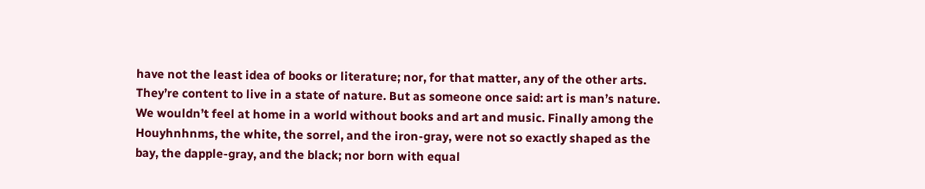have not the least idea of books or literature; nor, for that matter, any of the other arts. They’re content to live in a state of nature. But as someone once said: art is man’s nature. We wouldn’t feel at home in a world without books and art and music. Finally among the Houyhnhnms, the white, the sorrel, and the iron-gray, were not so exactly shaped as the bay, the dapple-gray, and the black; nor born with equal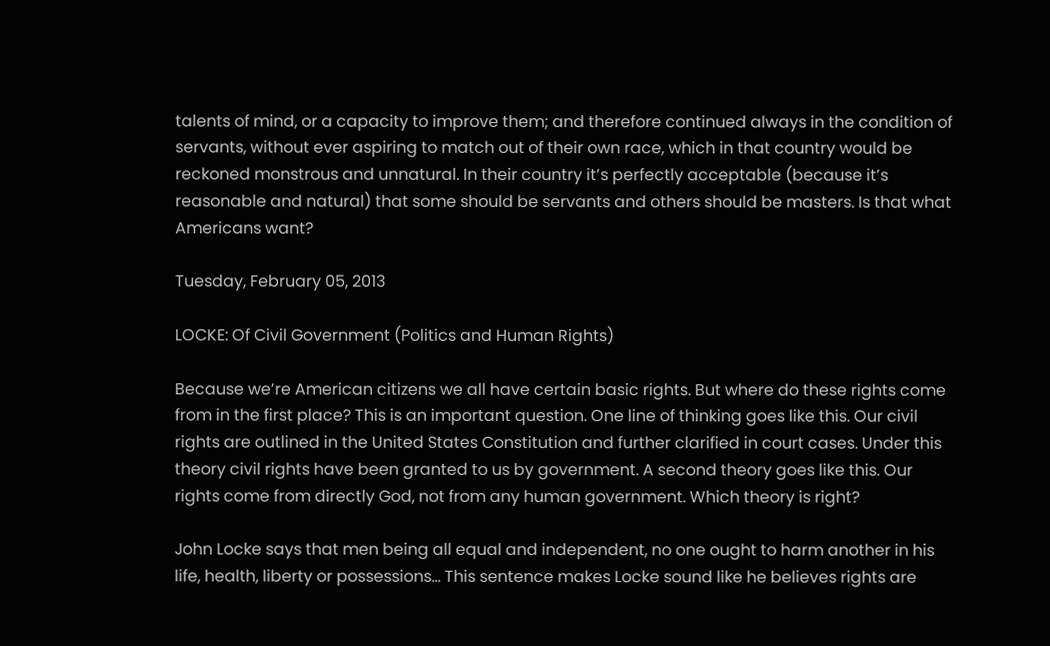talents of mind, or a capacity to improve them; and therefore continued always in the condition of servants, without ever aspiring to match out of their own race, which in that country would be reckoned monstrous and unnatural. In their country it’s perfectly acceptable (because it’s reasonable and natural) that some should be servants and others should be masters. Is that what Americans want?

Tuesday, February 05, 2013

LOCKE: Of Civil Government (Politics and Human Rights)

Because we’re American citizens we all have certain basic rights. But where do these rights come from in the first place? This is an important question. One line of thinking goes like this. Our civil rights are outlined in the United States Constitution and further clarified in court cases. Under this theory civil rights have been granted to us by government. A second theory goes like this. Our rights come from directly God, not from any human government. Which theory is right?

John Locke says that men being all equal and independent, no one ought to harm another in his life, health, liberty or possessions… This sentence makes Locke sound like he believes rights are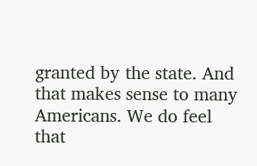granted by the state. And that makes sense to many Americans. We do feel that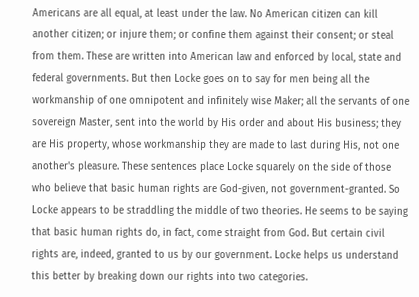Americans are all equal, at least under the law. No American citizen can kill another citizen; or injure them; or confine them against their consent; or steal from them. These are written into American law and enforced by local, state and federal governments. But then Locke goes on to say for men being all the workmanship of one omnipotent and infinitely wise Maker; all the servants of one sovereign Master, sent into the world by His order and about His business; they are His property, whose workmanship they are made to last during His, not one another's pleasure. These sentences place Locke squarely on the side of those who believe that basic human rights are God-given, not government-granted. So Locke appears to be straddling the middle of two theories. He seems to be saying that basic human rights do, in fact, come straight from God. But certain civil rights are, indeed, granted to us by our government. Locke helps us understand this better by breaking down our rights into two categories.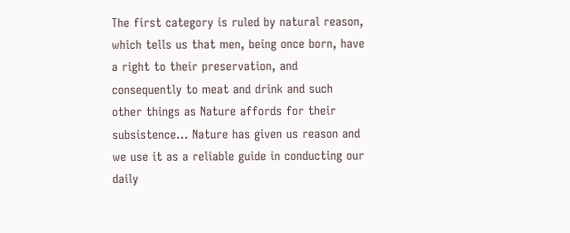The first category is ruled by natural reason, which tells us that men, being once born, have a right to their preservation, and consequently to meat and drink and such other things as Nature affords for their subsistence… Nature has given us reason and we use it as a reliable guide in conducting our daily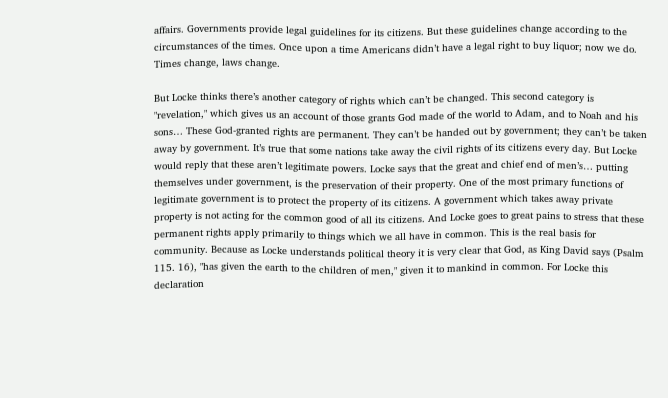affairs. Governments provide legal guidelines for its citizens. But these guidelines change according to the circumstances of the times. Once upon a time Americans didn’t have a legal right to buy liquor; now we do. Times change, laws change.

But Locke thinks there’s another category of rights which can’t be changed. This second category is "revelation," which gives us an account of those grants God made of the world to Adam, and to Noah and his sons… These God-granted rights are permanent. They can’t be handed out by government; they can’t be taken away by government. It’s true that some nations take away the civil rights of its citizens every day. But Locke would reply that these aren’t legitimate powers. Locke says that the great and chief end of men’s… putting themselves under government, is the preservation of their property. One of the most primary functions of legitimate government is to protect the property of its citizens. A government which takes away private property is not acting for the common good of all its citizens. And Locke goes to great pains to stress that these permanent rights apply primarily to things which we all have in common. This is the real basis for community. Because as Locke understands political theory it is very clear that God, as King David says (Psalm 115. 16), "has given the earth to the children of men," given it to mankind in common. For Locke this declaration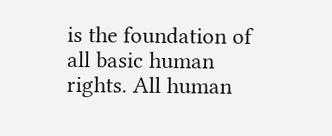is the foundation of all basic human rights. All human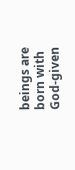beings are born with God-given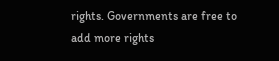rights. Governments are free to add more rights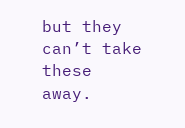but they can’t take these away.